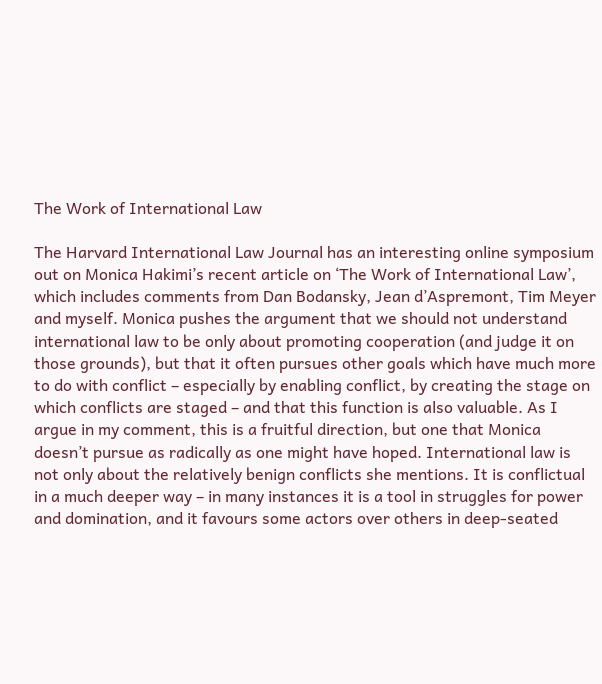The Work of International Law

The Harvard International Law Journal has an interesting online symposium out on Monica Hakimi’s recent article on ‘The Work of International Law’, which includes comments from Dan Bodansky, Jean d’Aspremont, Tim Meyer and myself. Monica pushes the argument that we should not understand international law to be only about promoting cooperation (and judge it on those grounds), but that it often pursues other goals which have much more to do with conflict – especially by enabling conflict, by creating the stage on which conflicts are staged – and that this function is also valuable. As I argue in my comment, this is a fruitful direction, but one that Monica doesn’t pursue as radically as one might have hoped. International law is not only about the relatively benign conflicts she mentions. It is conflictual in a much deeper way – in many instances it is a tool in struggles for power and domination, and it favours some actors over others in deep-seated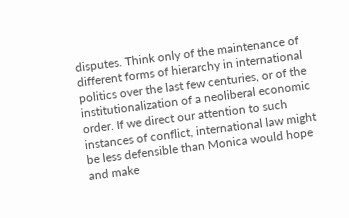disputes. Think only of the maintenance of different forms of hierarchy in international politics over the last few centuries, or of the institutionalization of a neoliberal economic order. If we direct our attention to such instances of conflict, international law might be less defensible than Monica would hope and make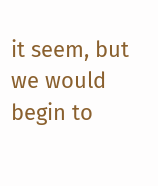it seem, but we would begin to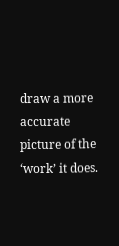draw a more accurate picture of the ‘work’ it does.